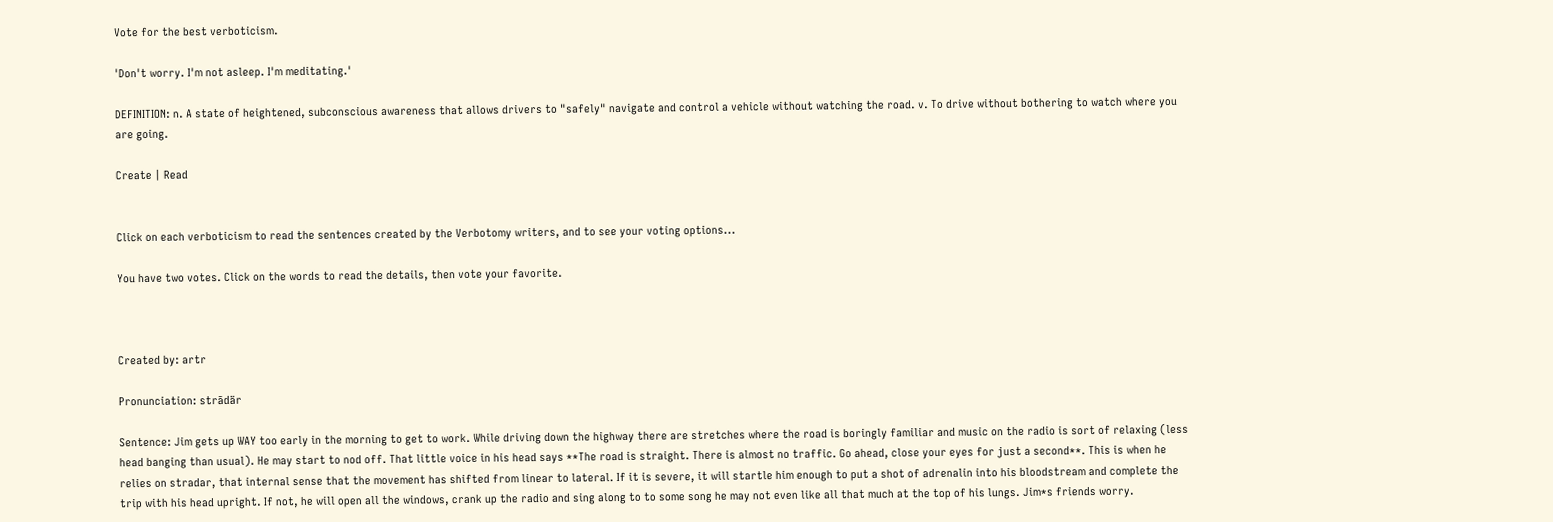Vote for the best verboticism.

'Don't worry. I'm not asleep. I'm meditating.'

DEFINITION: n. A state of heightened, subconscious awareness that allows drivers to "safely" navigate and control a vehicle without watching the road. v. To drive without bothering to watch where you are going.

Create | Read


Click on each verboticism to read the sentences created by the Verbotomy writers, and to see your voting options...

You have two votes. Click on the words to read the details, then vote your favorite.



Created by: artr

Pronunciation: strādär

Sentence: Jim gets up WAY too early in the morning to get to work. While driving down the highway there are stretches where the road is boringly familiar and music on the radio is sort of relaxing (less head banging than usual). He may start to nod off. That little voice in his head says **The road is straight. There is almost no traffic. Go ahead, close your eyes for just a second**. This is when he relies on stradar, that internal sense that the movement has shifted from linear to lateral. If it is severe, it will startle him enough to put a shot of adrenalin into his bloodstream and complete the trip with his head upright. If not, he will open all the windows, crank up the radio and sing along to to some song he may not even like all that much at the top of his lungs. Jim*s friends worry.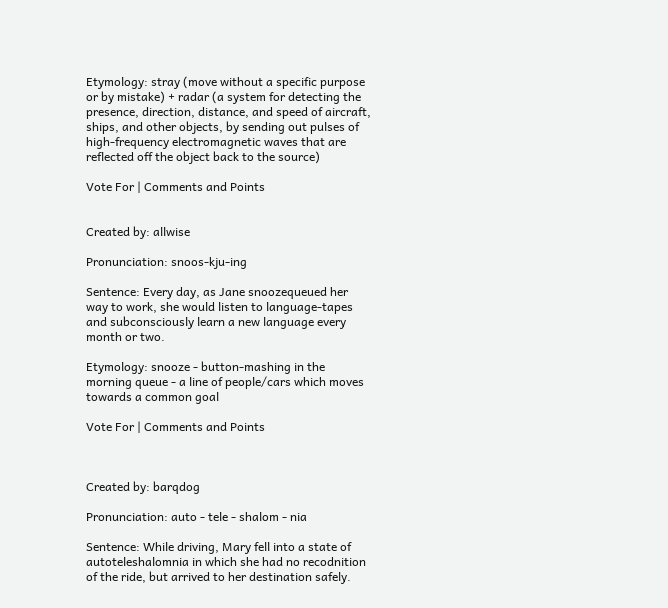Etymology: stray (move without a specific purpose or by mistake) + radar (a system for detecting the presence, direction, distance, and speed of aircraft, ships, and other objects, by sending out pulses of high-frequency electromagnetic waves that are reflected off the object back to the source)

Vote For | Comments and Points


Created by: allwise

Pronunciation: snoos-kju-ing

Sentence: Every day, as Jane snoozequeued her way to work, she would listen to language-tapes and subconsciously learn a new language every month or two.

Etymology: snooze - button-mashing in the morning queue - a line of people/cars which moves towards a common goal

Vote For | Comments and Points



Created by: barqdog

Pronunciation: auto - tele - shalom - nia

Sentence: While driving, Mary fell into a state of autoteleshalomnia in which she had no recodnition of the ride, but arrived to her destination safely.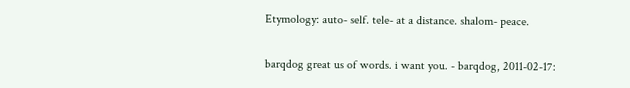Etymology: auto- self. tele- at a distance. shalom- peace.


barqdog great us of words. i want you. - barqdog, 2011-02-17: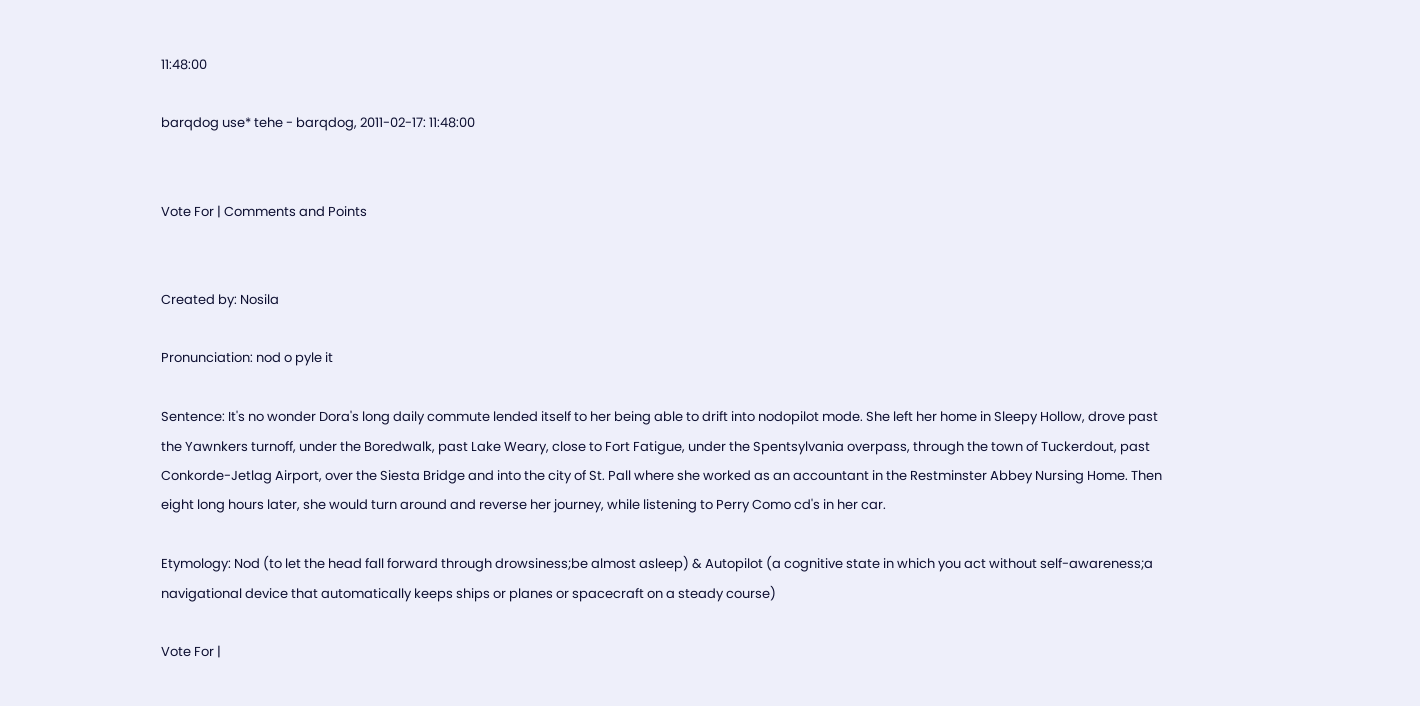11:48:00

barqdog use* tehe - barqdog, 2011-02-17: 11:48:00


Vote For | Comments and Points


Created by: Nosila

Pronunciation: nod o pyle it

Sentence: It's no wonder Dora's long daily commute lended itself to her being able to drift into nodopilot mode. She left her home in Sleepy Hollow, drove past the Yawnkers turnoff, under the Boredwalk, past Lake Weary, close to Fort Fatigue, under the Spentsylvania overpass, through the town of Tuckerdout, past Conkorde-Jetlag Airport, over the Siesta Bridge and into the city of St. Pall where she worked as an accountant in the Restminster Abbey Nursing Home. Then eight long hours later, she would turn around and reverse her journey, while listening to Perry Como cd's in her car.

Etymology: Nod (to let the head fall forward through drowsiness;be almost asleep) & Autopilot (a cognitive state in which you act without self-awareness;a navigational device that automatically keeps ships or planes or spacecraft on a steady course)

Vote For |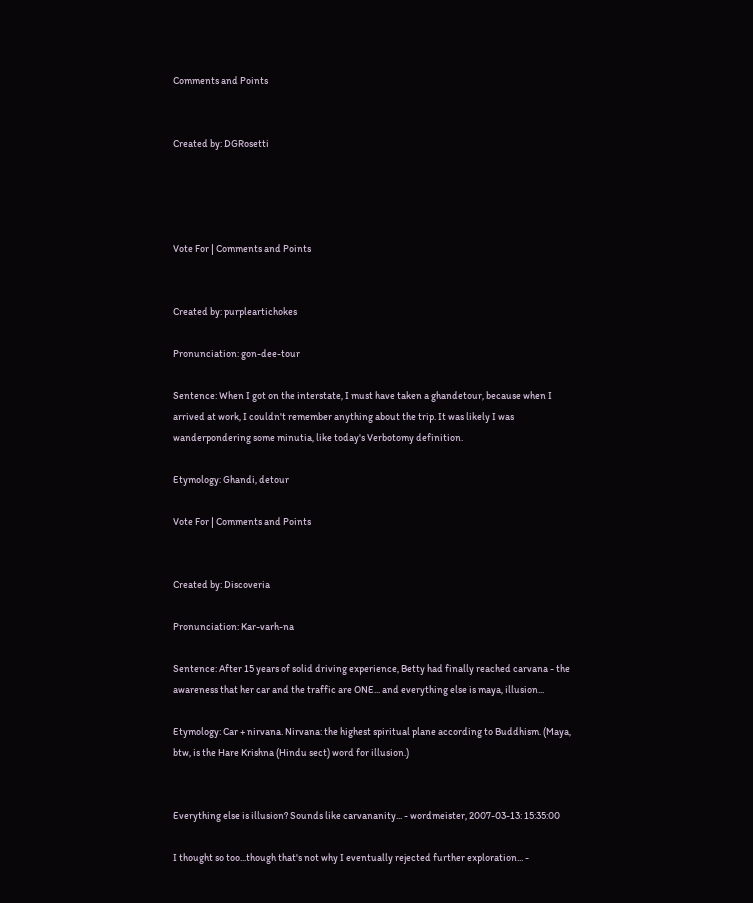Comments and Points


Created by: DGRosetti




Vote For | Comments and Points


Created by: purpleartichokes

Pronunciation: gon-dee-tour

Sentence: When I got on the interstate, I must have taken a ghandetour, because when I arrived at work, I couldn't remember anything about the trip. It was likely I was wanderpondering some minutia, like today's Verbotomy definition.

Etymology: Ghandi, detour

Vote For | Comments and Points


Created by: Discoveria

Pronunciation: Kar-varh-na

Sentence: After 15 years of solid driving experience, Betty had finally reached carvana - the awareness that her car and the traffic are ONE... and everything else is maya, illusion...

Etymology: Car + nirvana. Nirvana: the highest spiritual plane according to Buddhism. (Maya, btw, is the Hare Krishna (Hindu sect) word for illusion.)


Everything else is illusion? Sounds like carvananity... - wordmeister, 2007-03-13: 15:35:00

I thought so too...though that's not why I eventually rejected further exploration... -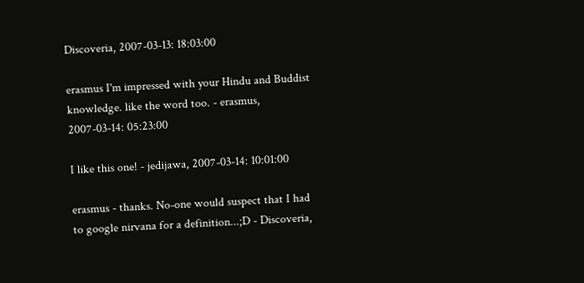Discoveria, 2007-03-13: 18:03:00

erasmus I'm impressed with your Hindu and Buddist knowledge. like the word too. - erasmus, 2007-03-14: 05:23:00

I like this one! - jedijawa, 2007-03-14: 10:01:00

erasmus - thanks. No-one would suspect that I had to google nirvana for a definition...;D - Discoveria,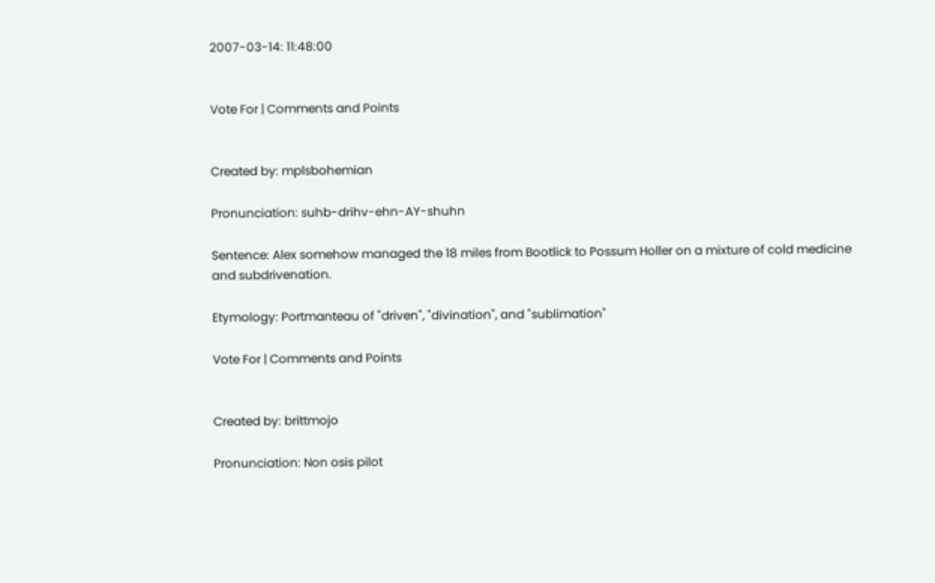2007-03-14: 11:48:00


Vote For | Comments and Points


Created by: mplsbohemian

Pronunciation: suhb-drihv-ehn-AY-shuhn

Sentence: Alex somehow managed the 18 miles from Bootlick to Possum Holler on a mixture of cold medicine and subdrivenation.

Etymology: Portmanteau of "driven", "divination", and "sublimation"

Vote For | Comments and Points


Created by: brittmojo

Pronunciation: Non osis pilot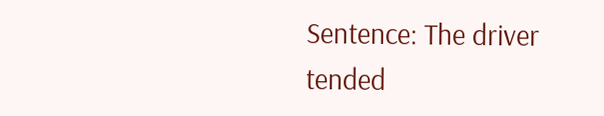Sentence: The driver tended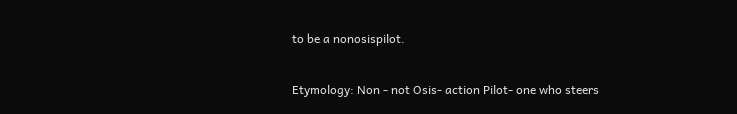to be a nonosispilot.

Etymology: Non - not Osis- action Pilot- one who steers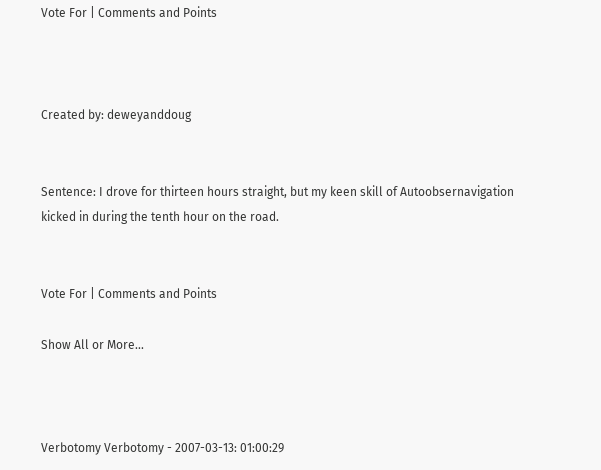Vote For | Comments and Points



Created by: deweyanddoug


Sentence: I drove for thirteen hours straight, but my keen skill of Autoobsernavigation kicked in during the tenth hour on the road.


Vote For | Comments and Points

Show All or More...



Verbotomy Verbotomy - 2007-03-13: 01:00:29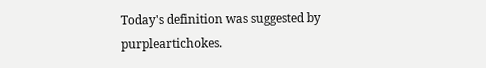Today's definition was suggested by purpleartichokes.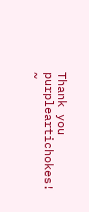Thank you purpleartichokes! ~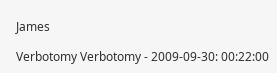James

Verbotomy Verbotomy - 2009-09-30: 00:22:00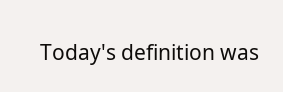Today's definition was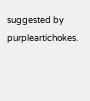suggested by purpleartichokes.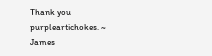Thank you purpleartichokes. ~ James